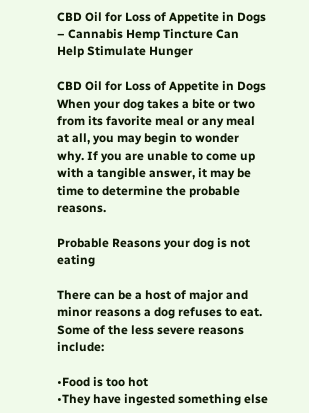CBD Oil for Loss of Appetite in Dogs – Cannabis Hemp Tincture Can Help Stimulate Hunger

CBD Oil for Loss of Appetite in Dogs
When your dog takes a bite or two from its favorite meal or any meal at all, you may begin to wonder why. If you are unable to come up with a tangible answer, it may be time to determine the probable reasons.

Probable Reasons your dog is not eating

There can be a host of major and minor reasons a dog refuses to eat. Some of the less severe reasons include:

•Food is too hot
•They have ingested something else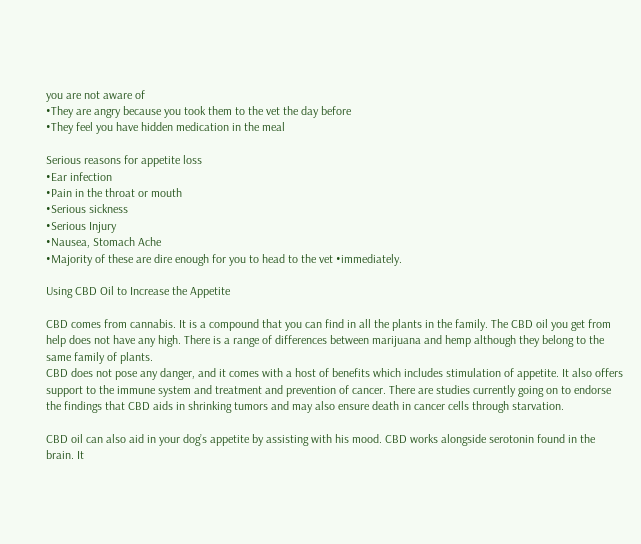you are not aware of
•They are angry because you took them to the vet the day before
•They feel you have hidden medication in the meal

Serious reasons for appetite loss
•Ear infection
•Pain in the throat or mouth
•Serious sickness
•Serious Injury
•Nausea, Stomach Ache
•Majority of these are dire enough for you to head to the vet •immediately.

Using CBD Oil to Increase the Appetite

CBD comes from cannabis. It is a compound that you can find in all the plants in the family. The CBD oil you get from help does not have any high. There is a range of differences between marijuana and hemp although they belong to the same family of plants.
CBD does not pose any danger, and it comes with a host of benefits which includes stimulation of appetite. It also offers support to the immune system and treatment and prevention of cancer. There are studies currently going on to endorse the findings that CBD aids in shrinking tumors and may also ensure death in cancer cells through starvation.

CBD oil can also aid in your dog’s appetite by assisting with his mood. CBD works alongside serotonin found in the brain. It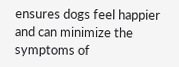ensures dogs feel happier and can minimize the symptoms of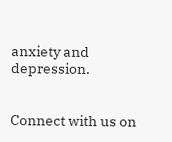anxiety and depression.


Connect with us on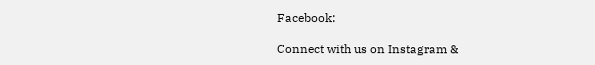Facebook:

Connect with us on Instagram &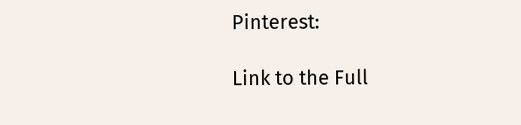Pinterest:

Link to the Full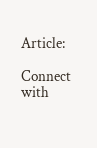Article:

Connect with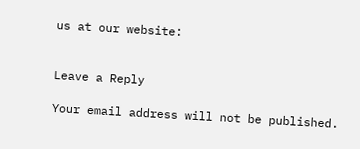us at our website:


Leave a Reply

Your email address will not be published.